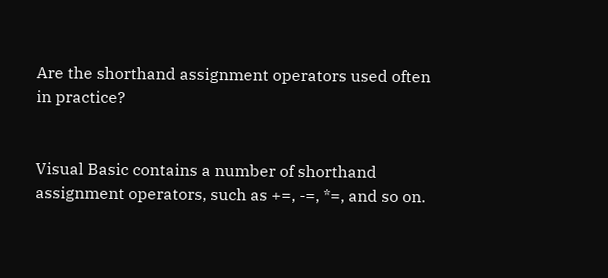Are the shorthand assignment operators used often in practice?


Visual Basic contains a number of shorthand assignment operators, such as +=, -=, *=, and so on.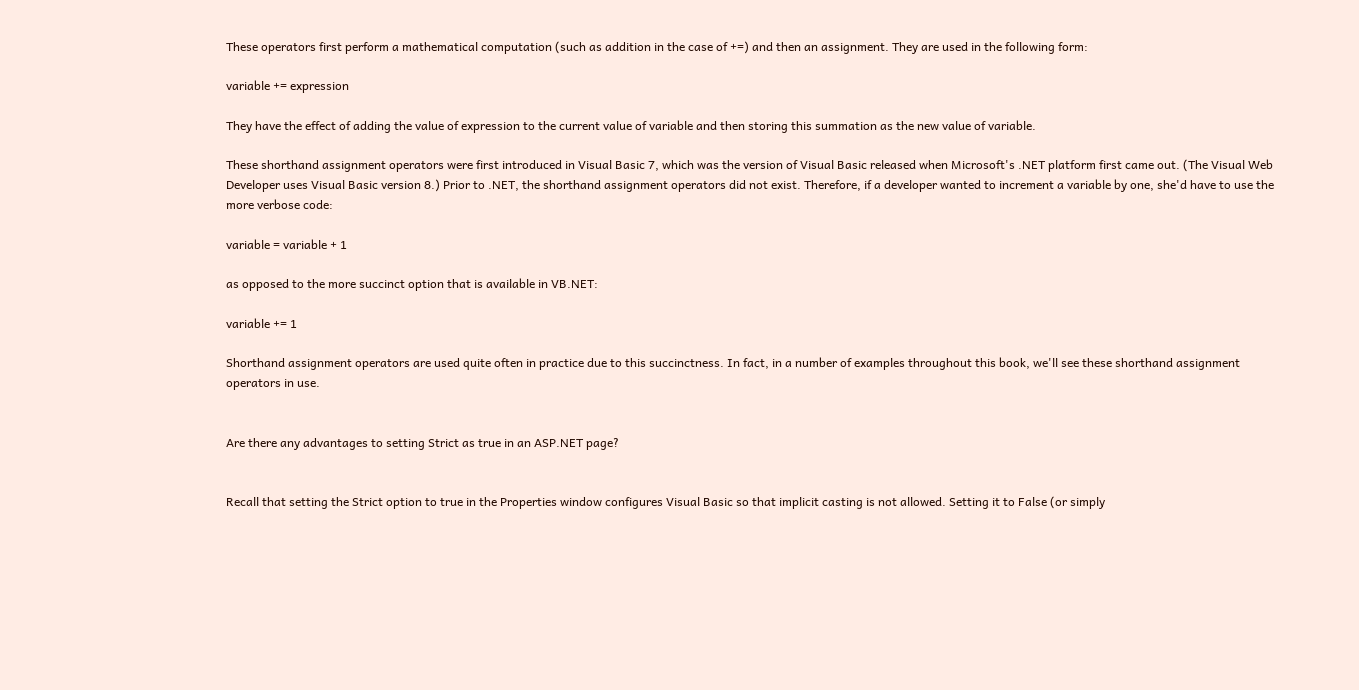These operators first perform a mathematical computation (such as addition in the case of +=) and then an assignment. They are used in the following form:

variable += expression

They have the effect of adding the value of expression to the current value of variable and then storing this summation as the new value of variable.

These shorthand assignment operators were first introduced in Visual Basic 7, which was the version of Visual Basic released when Microsoft's .NET platform first came out. (The Visual Web Developer uses Visual Basic version 8.) Prior to .NET, the shorthand assignment operators did not exist. Therefore, if a developer wanted to increment a variable by one, she'd have to use the more verbose code:

variable = variable + 1

as opposed to the more succinct option that is available in VB.NET:

variable += 1

Shorthand assignment operators are used quite often in practice due to this succinctness. In fact, in a number of examples throughout this book, we'll see these shorthand assignment operators in use.


Are there any advantages to setting Strict as true in an ASP.NET page?


Recall that setting the Strict option to true in the Properties window configures Visual Basic so that implicit casting is not allowed. Setting it to False (or simply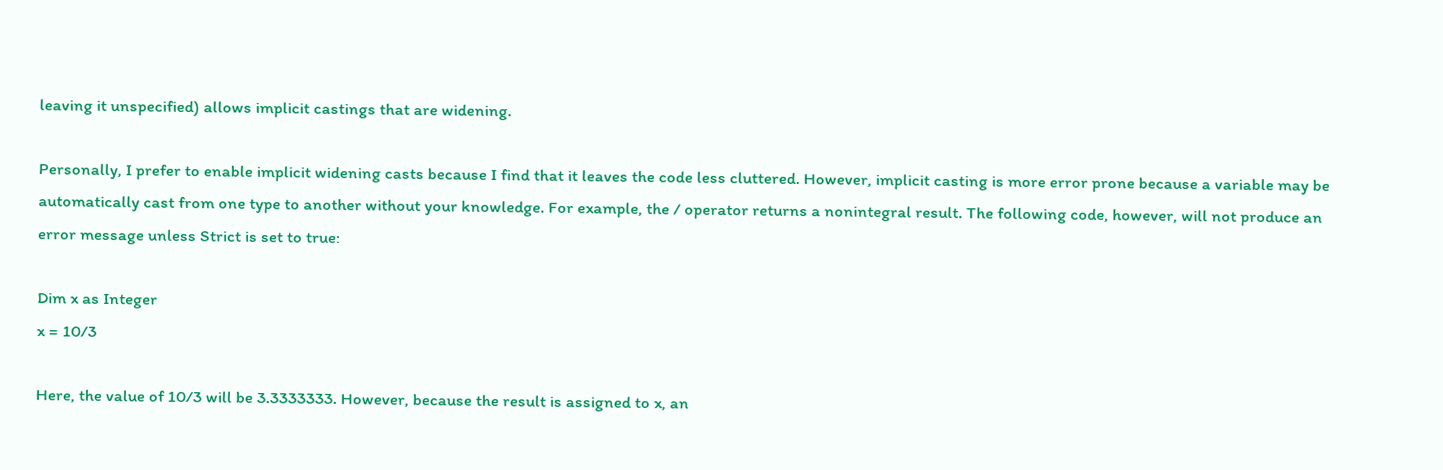leaving it unspecified) allows implicit castings that are widening.

Personally, I prefer to enable implicit widening casts because I find that it leaves the code less cluttered. However, implicit casting is more error prone because a variable may be automatically cast from one type to another without your knowledge. For example, the / operator returns a nonintegral result. The following code, however, will not produce an error message unless Strict is set to true:

Dim x as Integer
x = 10/3

Here, the value of 10/3 will be 3.3333333. However, because the result is assigned to x, an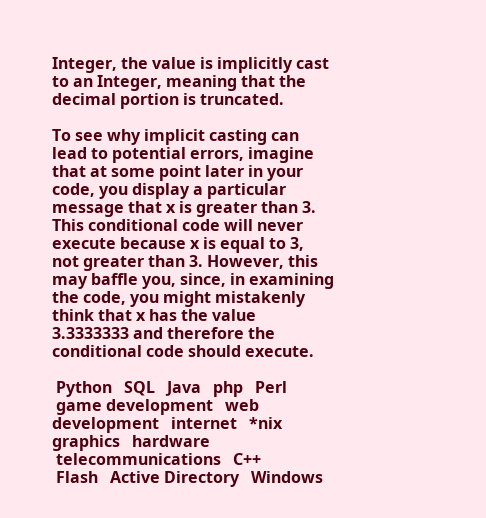Integer, the value is implicitly cast to an Integer, meaning that the decimal portion is truncated.

To see why implicit casting can lead to potential errors, imagine that at some point later in your code, you display a particular message that x is greater than 3. This conditional code will never execute because x is equal to 3, not greater than 3. However, this may baffle you, since, in examining the code, you might mistakenly think that x has the value 3.3333333 and therefore the conditional code should execute.

 Python   SQL   Java   php   Perl
 game development   web development   internet   *nix   graphics   hardware
 telecommunications   C++
 Flash   Active Directory   Windows